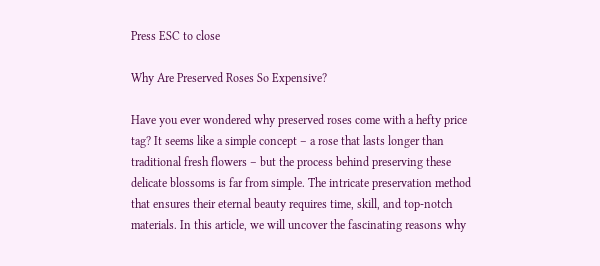Press ESC to close

Why Are Preserved Roses So Expensive?

Have you ever wondered why preserved roses come with a hefty price tag? It seems like a simple concept – a rose that lasts longer than traditional fresh flowers – but the process behind preserving these delicate blossoms is far from simple. The intricate preservation method that ensures their eternal beauty requires time, skill, and top-notch materials. In this article, we will uncover the fascinating reasons why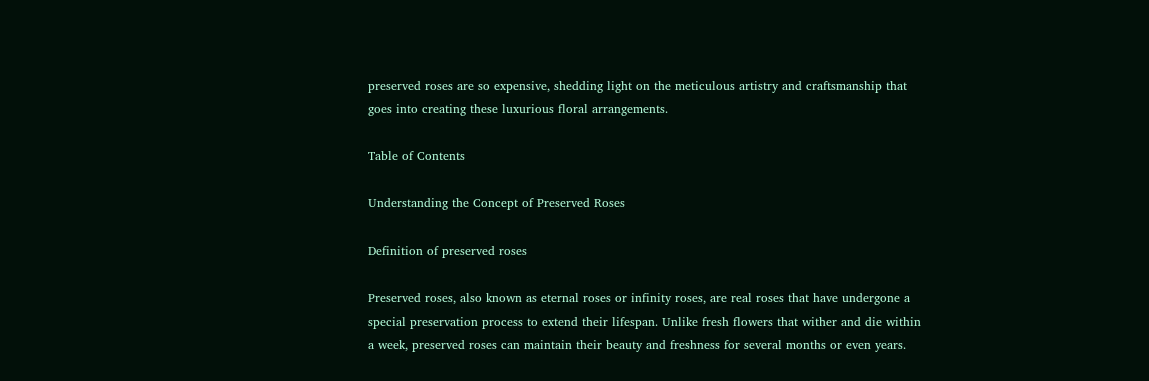preserved roses are so expensive, shedding light on the meticulous artistry and craftsmanship that goes into creating these luxurious floral arrangements.

Table of Contents

Understanding the Concept of Preserved Roses

Definition of preserved roses

Preserved roses, also known as eternal roses or infinity roses, are real roses that have undergone a special preservation process to extend their lifespan. Unlike fresh flowers that wither and die within a week, preserved roses can maintain their beauty and freshness for several months or even years.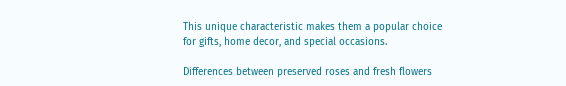This unique characteristic makes them a popular choice for gifts, home decor, and special occasions.

Differences between preserved roses and fresh flowers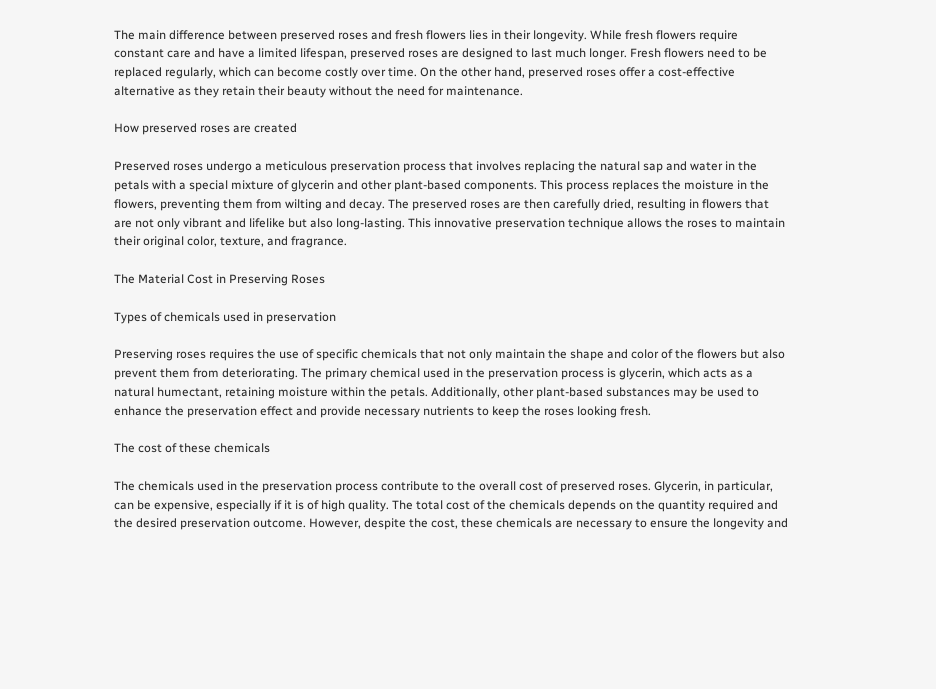The main difference between preserved roses and fresh flowers lies in their longevity. While fresh flowers require constant care and have a limited lifespan, preserved roses are designed to last much longer. Fresh flowers need to be replaced regularly, which can become costly over time. On the other hand, preserved roses offer a cost-effective alternative as they retain their beauty without the need for maintenance.

How preserved roses are created

Preserved roses undergo a meticulous preservation process that involves replacing the natural sap and water in the petals with a special mixture of glycerin and other plant-based components. This process replaces the moisture in the flowers, preventing them from wilting and decay. The preserved roses are then carefully dried, resulting in flowers that are not only vibrant and lifelike but also long-lasting. This innovative preservation technique allows the roses to maintain their original color, texture, and fragrance.

The Material Cost in Preserving Roses

Types of chemicals used in preservation

Preserving roses requires the use of specific chemicals that not only maintain the shape and color of the flowers but also prevent them from deteriorating. The primary chemical used in the preservation process is glycerin, which acts as a natural humectant, retaining moisture within the petals. Additionally, other plant-based substances may be used to enhance the preservation effect and provide necessary nutrients to keep the roses looking fresh.

The cost of these chemicals

The chemicals used in the preservation process contribute to the overall cost of preserved roses. Glycerin, in particular, can be expensive, especially if it is of high quality. The total cost of the chemicals depends on the quantity required and the desired preservation outcome. However, despite the cost, these chemicals are necessary to ensure the longevity and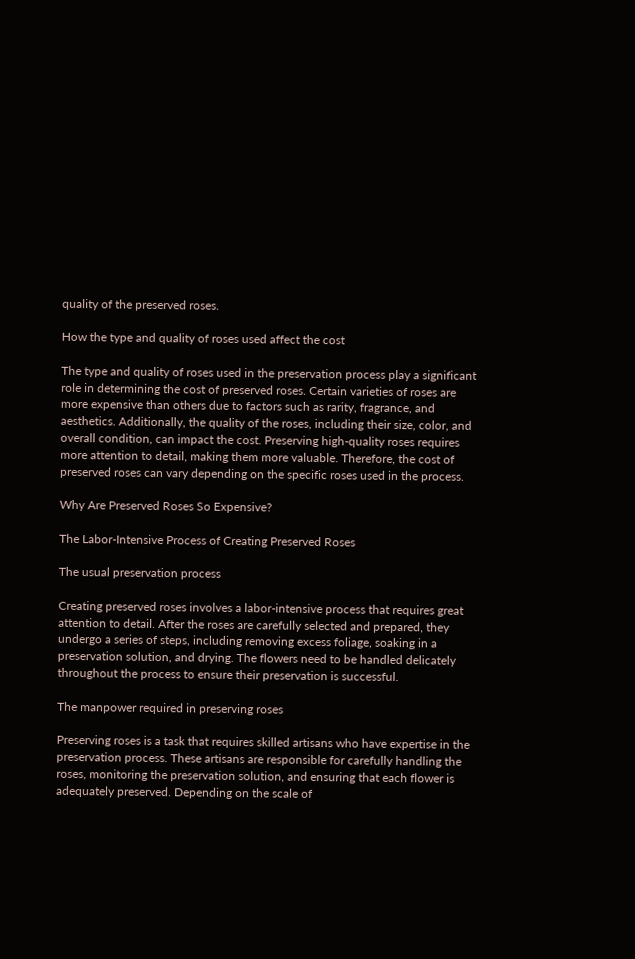quality of the preserved roses.

How the type and quality of roses used affect the cost

The type and quality of roses used in the preservation process play a significant role in determining the cost of preserved roses. Certain varieties of roses are more expensive than others due to factors such as rarity, fragrance, and aesthetics. Additionally, the quality of the roses, including their size, color, and overall condition, can impact the cost. Preserving high-quality roses requires more attention to detail, making them more valuable. Therefore, the cost of preserved roses can vary depending on the specific roses used in the process.

Why Are Preserved Roses So Expensive?

The Labor-Intensive Process of Creating Preserved Roses

The usual preservation process

Creating preserved roses involves a labor-intensive process that requires great attention to detail. After the roses are carefully selected and prepared, they undergo a series of steps, including removing excess foliage, soaking in a preservation solution, and drying. The flowers need to be handled delicately throughout the process to ensure their preservation is successful.

The manpower required in preserving roses

Preserving roses is a task that requires skilled artisans who have expertise in the preservation process. These artisans are responsible for carefully handling the roses, monitoring the preservation solution, and ensuring that each flower is adequately preserved. Depending on the scale of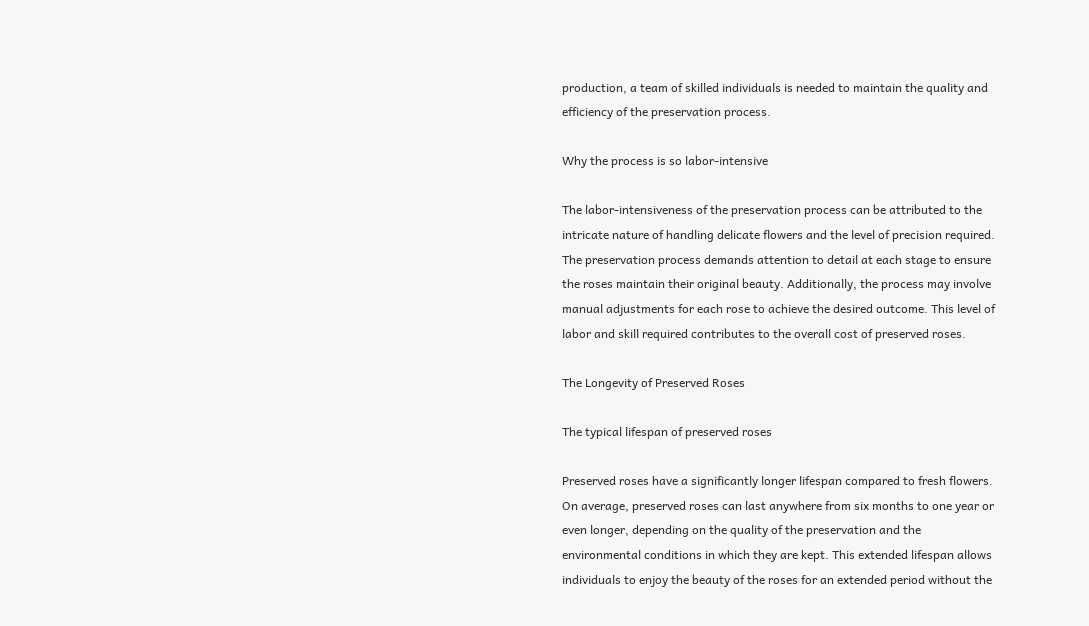production, a team of skilled individuals is needed to maintain the quality and efficiency of the preservation process.

Why the process is so labor-intensive

The labor-intensiveness of the preservation process can be attributed to the intricate nature of handling delicate flowers and the level of precision required. The preservation process demands attention to detail at each stage to ensure the roses maintain their original beauty. Additionally, the process may involve manual adjustments for each rose to achieve the desired outcome. This level of labor and skill required contributes to the overall cost of preserved roses.

The Longevity of Preserved Roses

The typical lifespan of preserved roses

Preserved roses have a significantly longer lifespan compared to fresh flowers. On average, preserved roses can last anywhere from six months to one year or even longer, depending on the quality of the preservation and the environmental conditions in which they are kept. This extended lifespan allows individuals to enjoy the beauty of the roses for an extended period without the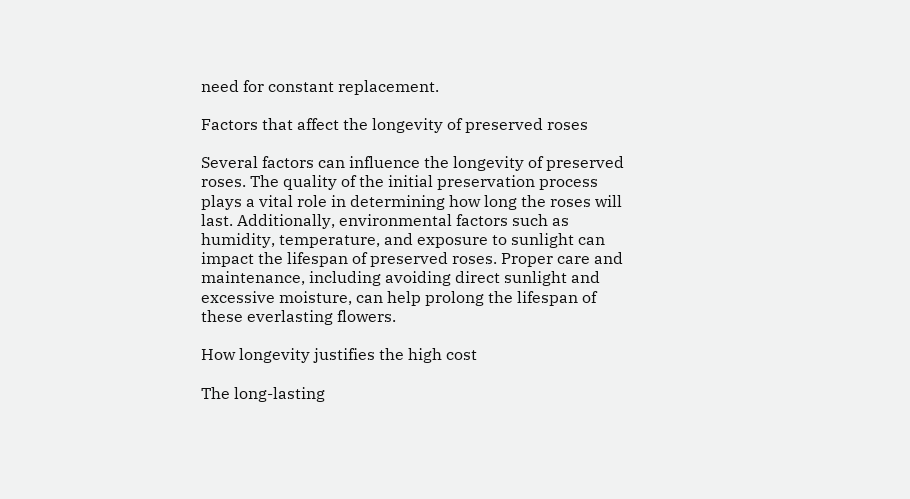need for constant replacement.

Factors that affect the longevity of preserved roses

Several factors can influence the longevity of preserved roses. The quality of the initial preservation process plays a vital role in determining how long the roses will last. Additionally, environmental factors such as humidity, temperature, and exposure to sunlight can impact the lifespan of preserved roses. Proper care and maintenance, including avoiding direct sunlight and excessive moisture, can help prolong the lifespan of these everlasting flowers.

How longevity justifies the high cost

The long-lasting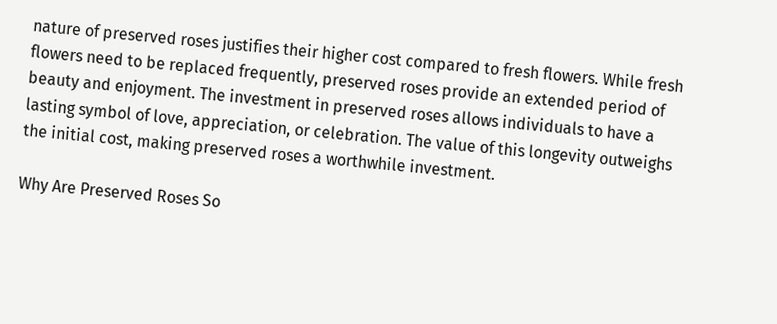nature of preserved roses justifies their higher cost compared to fresh flowers. While fresh flowers need to be replaced frequently, preserved roses provide an extended period of beauty and enjoyment. The investment in preserved roses allows individuals to have a lasting symbol of love, appreciation, or celebration. The value of this longevity outweighs the initial cost, making preserved roses a worthwhile investment.

Why Are Preserved Roses So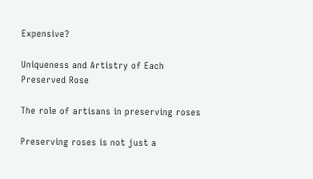Expensive?

Uniqueness and Artistry of Each Preserved Rose

The role of artisans in preserving roses

Preserving roses is not just a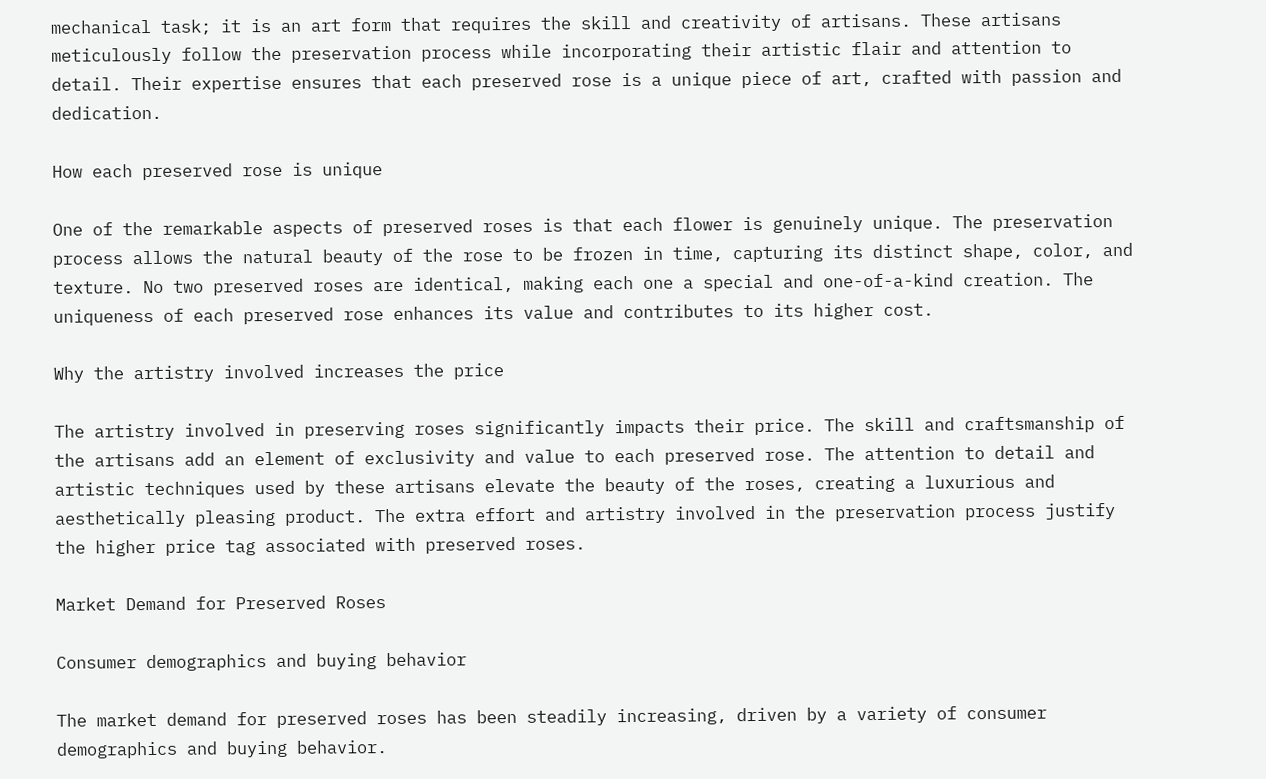mechanical task; it is an art form that requires the skill and creativity of artisans. These artisans meticulously follow the preservation process while incorporating their artistic flair and attention to detail. Their expertise ensures that each preserved rose is a unique piece of art, crafted with passion and dedication.

How each preserved rose is unique

One of the remarkable aspects of preserved roses is that each flower is genuinely unique. The preservation process allows the natural beauty of the rose to be frozen in time, capturing its distinct shape, color, and texture. No two preserved roses are identical, making each one a special and one-of-a-kind creation. The uniqueness of each preserved rose enhances its value and contributes to its higher cost.

Why the artistry involved increases the price

The artistry involved in preserving roses significantly impacts their price. The skill and craftsmanship of the artisans add an element of exclusivity and value to each preserved rose. The attention to detail and artistic techniques used by these artisans elevate the beauty of the roses, creating a luxurious and aesthetically pleasing product. The extra effort and artistry involved in the preservation process justify the higher price tag associated with preserved roses.

Market Demand for Preserved Roses

Consumer demographics and buying behavior

The market demand for preserved roses has been steadily increasing, driven by a variety of consumer demographics and buying behavior.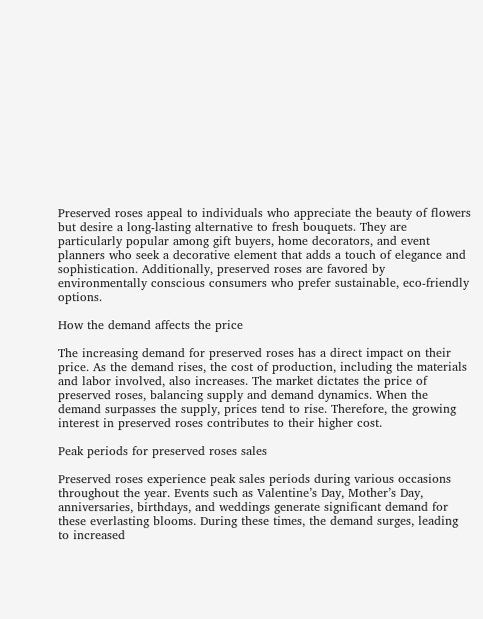Preserved roses appeal to individuals who appreciate the beauty of flowers but desire a long-lasting alternative to fresh bouquets. They are particularly popular among gift buyers, home decorators, and event planners who seek a decorative element that adds a touch of elegance and sophistication. Additionally, preserved roses are favored by environmentally conscious consumers who prefer sustainable, eco-friendly options.

How the demand affects the price

The increasing demand for preserved roses has a direct impact on their price. As the demand rises, the cost of production, including the materials and labor involved, also increases. The market dictates the price of preserved roses, balancing supply and demand dynamics. When the demand surpasses the supply, prices tend to rise. Therefore, the growing interest in preserved roses contributes to their higher cost.

Peak periods for preserved roses sales

Preserved roses experience peak sales periods during various occasions throughout the year. Events such as Valentine’s Day, Mother’s Day, anniversaries, birthdays, and weddings generate significant demand for these everlasting blooms. During these times, the demand surges, leading to increased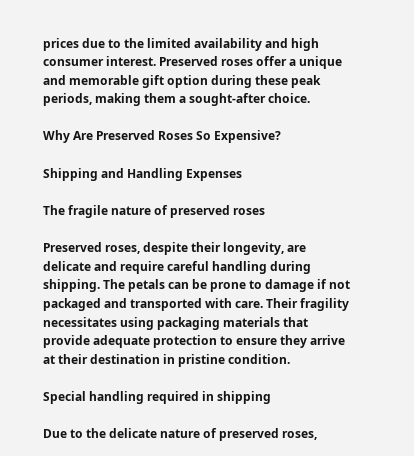prices due to the limited availability and high consumer interest. Preserved roses offer a unique and memorable gift option during these peak periods, making them a sought-after choice.

Why Are Preserved Roses So Expensive?

Shipping and Handling Expenses

The fragile nature of preserved roses

Preserved roses, despite their longevity, are delicate and require careful handling during shipping. The petals can be prone to damage if not packaged and transported with care. Their fragility necessitates using packaging materials that provide adequate protection to ensure they arrive at their destination in pristine condition.

Special handling required in shipping

Due to the delicate nature of preserved roses,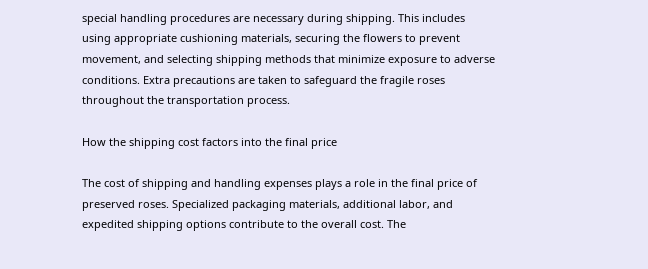special handling procedures are necessary during shipping. This includes using appropriate cushioning materials, securing the flowers to prevent movement, and selecting shipping methods that minimize exposure to adverse conditions. Extra precautions are taken to safeguard the fragile roses throughout the transportation process.

How the shipping cost factors into the final price

The cost of shipping and handling expenses plays a role in the final price of preserved roses. Specialized packaging materials, additional labor, and expedited shipping options contribute to the overall cost. The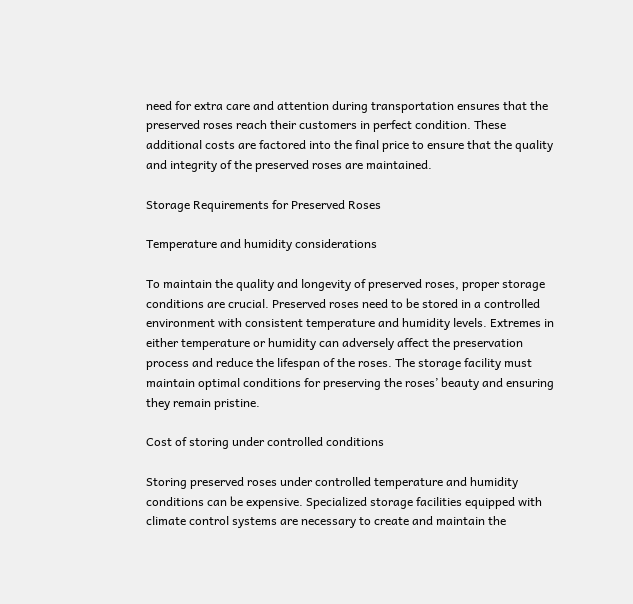need for extra care and attention during transportation ensures that the preserved roses reach their customers in perfect condition. These additional costs are factored into the final price to ensure that the quality and integrity of the preserved roses are maintained.

Storage Requirements for Preserved Roses

Temperature and humidity considerations

To maintain the quality and longevity of preserved roses, proper storage conditions are crucial. Preserved roses need to be stored in a controlled environment with consistent temperature and humidity levels. Extremes in either temperature or humidity can adversely affect the preservation process and reduce the lifespan of the roses. The storage facility must maintain optimal conditions for preserving the roses’ beauty and ensuring they remain pristine.

Cost of storing under controlled conditions

Storing preserved roses under controlled temperature and humidity conditions can be expensive. Specialized storage facilities equipped with climate control systems are necessary to create and maintain the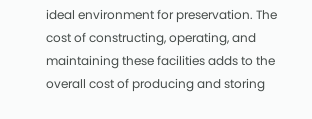ideal environment for preservation. The cost of constructing, operating, and maintaining these facilities adds to the overall cost of producing and storing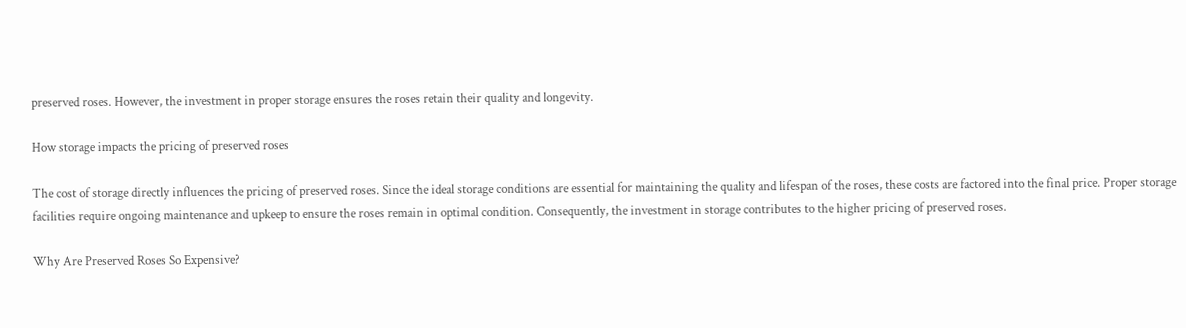preserved roses. However, the investment in proper storage ensures the roses retain their quality and longevity.

How storage impacts the pricing of preserved roses

The cost of storage directly influences the pricing of preserved roses. Since the ideal storage conditions are essential for maintaining the quality and lifespan of the roses, these costs are factored into the final price. Proper storage facilities require ongoing maintenance and upkeep to ensure the roses remain in optimal condition. Consequently, the investment in storage contributes to the higher pricing of preserved roses.

Why Are Preserved Roses So Expensive?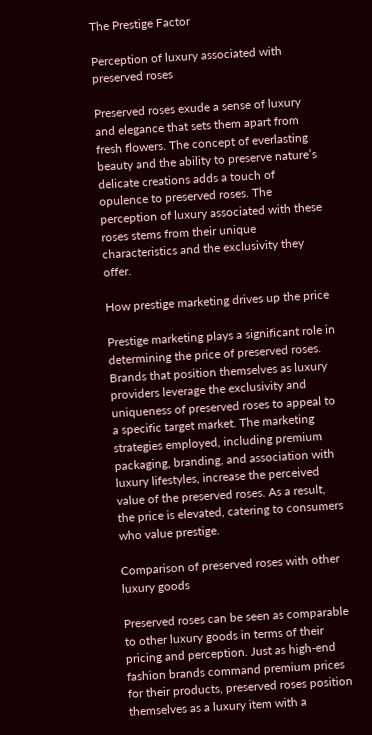The Prestige Factor

Perception of luxury associated with preserved roses

Preserved roses exude a sense of luxury and elegance that sets them apart from fresh flowers. The concept of everlasting beauty and the ability to preserve nature’s delicate creations adds a touch of opulence to preserved roses. The perception of luxury associated with these roses stems from their unique characteristics and the exclusivity they offer.

How prestige marketing drives up the price

Prestige marketing plays a significant role in determining the price of preserved roses. Brands that position themselves as luxury providers leverage the exclusivity and uniqueness of preserved roses to appeal to a specific target market. The marketing strategies employed, including premium packaging, branding, and association with luxury lifestyles, increase the perceived value of the preserved roses. As a result, the price is elevated, catering to consumers who value prestige.

Comparison of preserved roses with other luxury goods

Preserved roses can be seen as comparable to other luxury goods in terms of their pricing and perception. Just as high-end fashion brands command premium prices for their products, preserved roses position themselves as a luxury item with a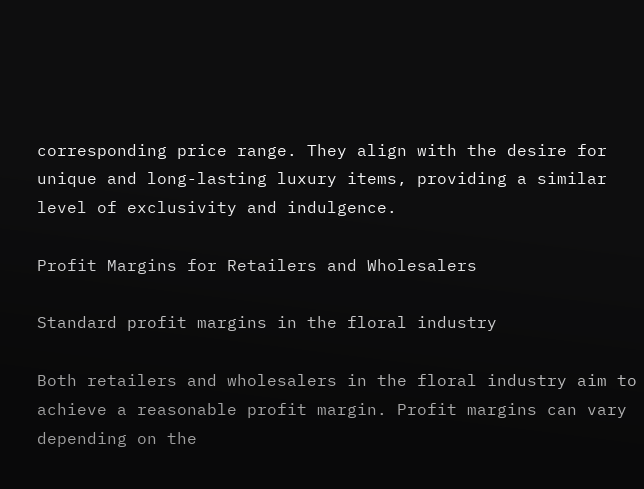corresponding price range. They align with the desire for unique and long-lasting luxury items, providing a similar level of exclusivity and indulgence.

Profit Margins for Retailers and Wholesalers

Standard profit margins in the floral industry

Both retailers and wholesalers in the floral industry aim to achieve a reasonable profit margin. Profit margins can vary depending on the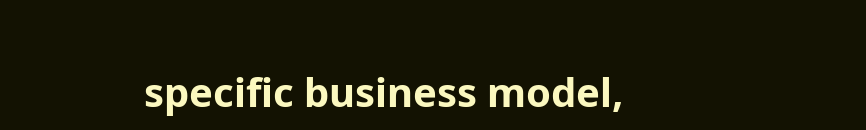specific business model,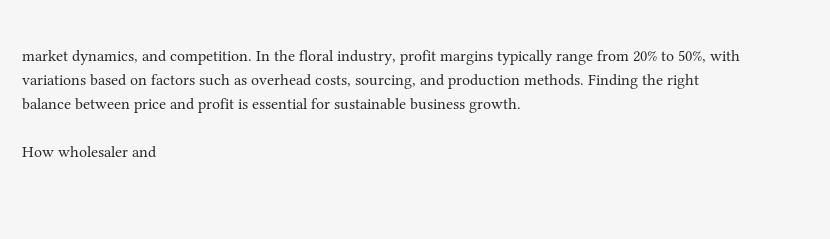market dynamics, and competition. In the floral industry, profit margins typically range from 20% to 50%, with variations based on factors such as overhead costs, sourcing, and production methods. Finding the right balance between price and profit is essential for sustainable business growth.

How wholesaler and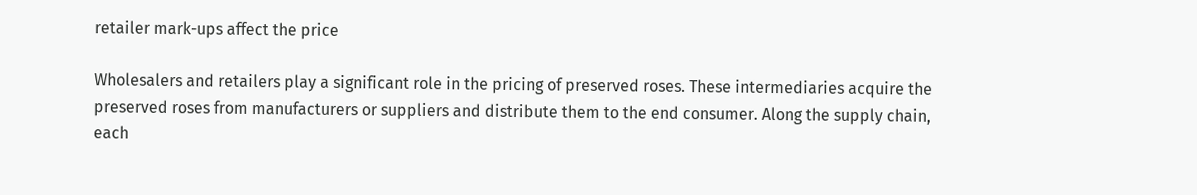retailer mark-ups affect the price

Wholesalers and retailers play a significant role in the pricing of preserved roses. These intermediaries acquire the preserved roses from manufacturers or suppliers and distribute them to the end consumer. Along the supply chain, each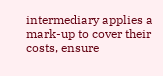intermediary applies a mark-up to cover their costs, ensure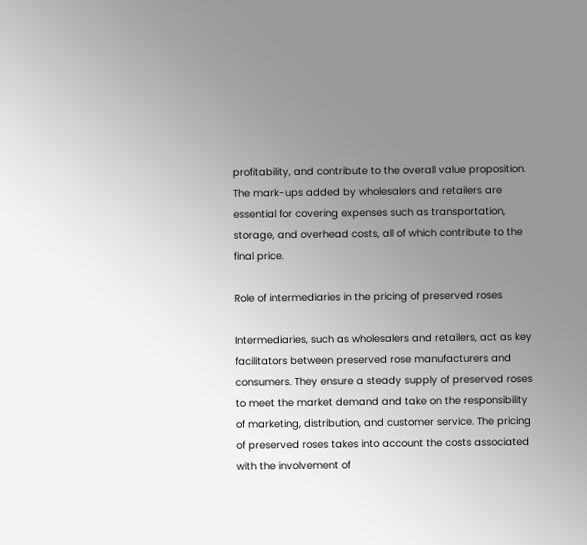profitability, and contribute to the overall value proposition. The mark-ups added by wholesalers and retailers are essential for covering expenses such as transportation, storage, and overhead costs, all of which contribute to the final price.

Role of intermediaries in the pricing of preserved roses

Intermediaries, such as wholesalers and retailers, act as key facilitators between preserved rose manufacturers and consumers. They ensure a steady supply of preserved roses to meet the market demand and take on the responsibility of marketing, distribution, and customer service. The pricing of preserved roses takes into account the costs associated with the involvement of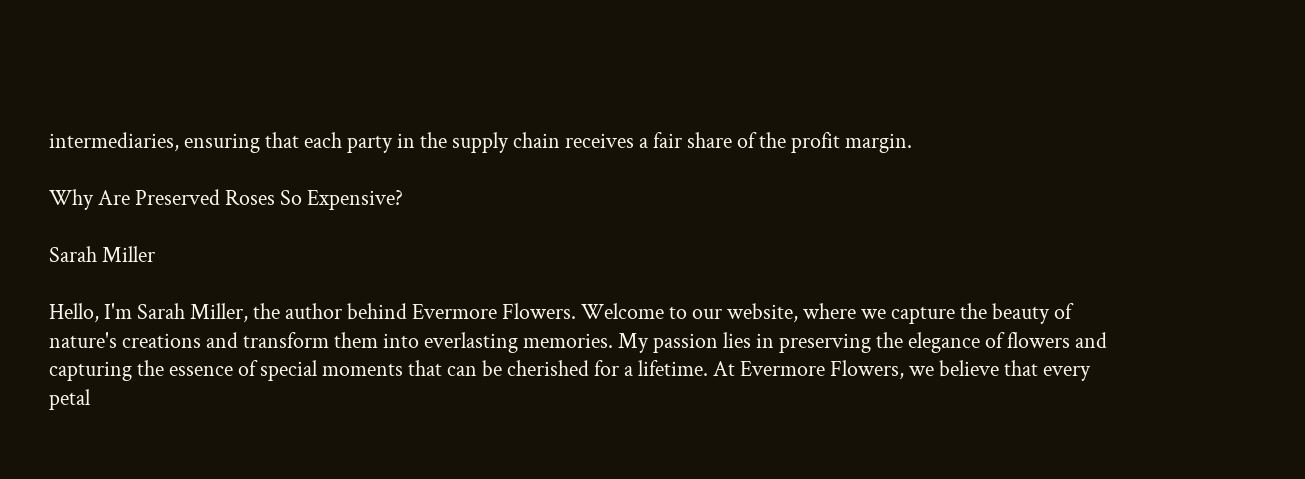intermediaries, ensuring that each party in the supply chain receives a fair share of the profit margin.

Why Are Preserved Roses So Expensive?

Sarah Miller

Hello, I'm Sarah Miller, the author behind Evermore Flowers. Welcome to our website, where we capture the beauty of nature's creations and transform them into everlasting memories. My passion lies in preserving the elegance of flowers and capturing the essence of special moments that can be cherished for a lifetime. At Evermore Flowers, we believe that every petal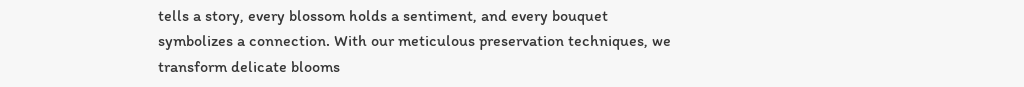tells a story, every blossom holds a sentiment, and every bouquet symbolizes a connection. With our meticulous preservation techniques, we transform delicate blooms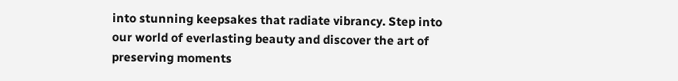into stunning keepsakes that radiate vibrancy. Step into our world of everlasting beauty and discover the art of preserving moments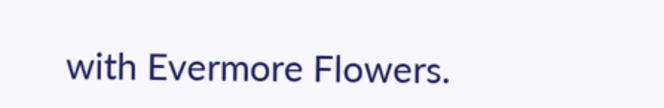with Evermore Flowers.